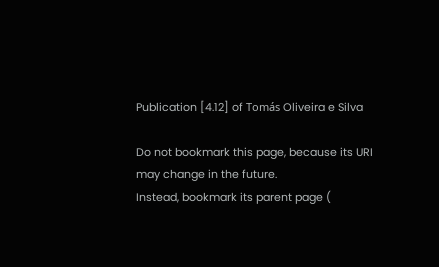Publication [4.12] of Tomás Oliveira e Silva

Do not bookmark this page, because its URI may change in the future.
Instead, bookmark its parent page (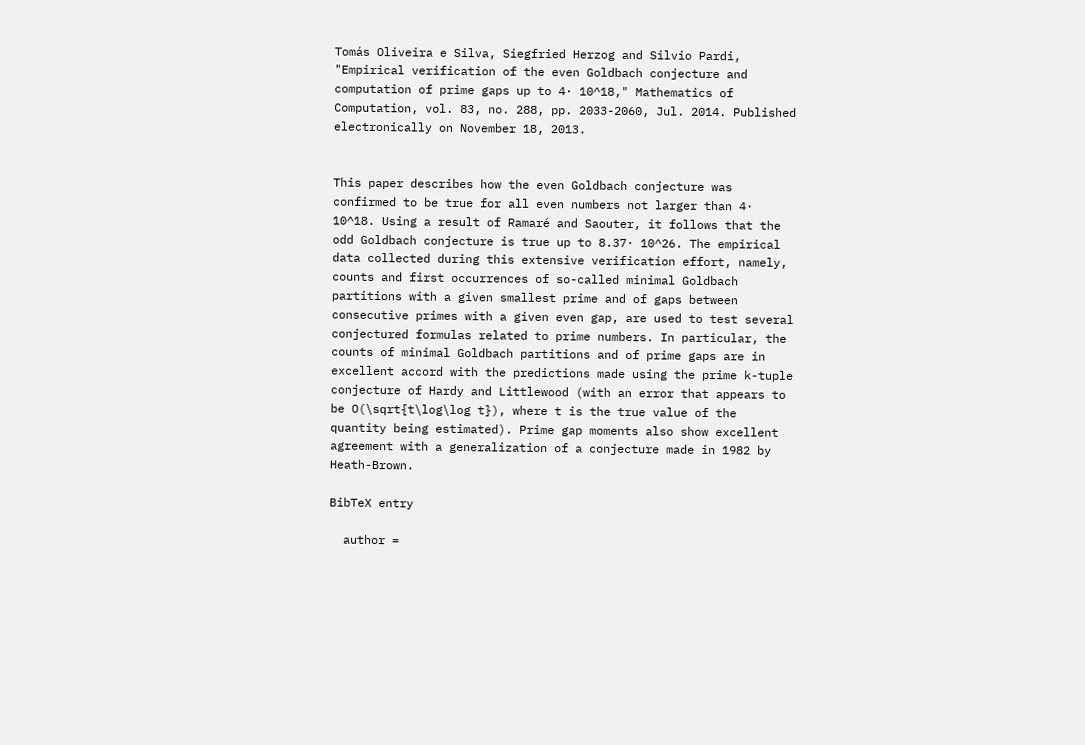Tomás Oliveira e Silva, Siegfried Herzog and Silvio Pardi, "Empirical verification of the even Goldbach conjecture and computation of prime gaps up to 4· 10^18," Mathematics of Computation, vol. 83, no. 288, pp. 2033-2060, Jul. 2014. Published electronically on November 18, 2013.


This paper describes how the even Goldbach conjecture was confirmed to be true for all even numbers not larger than 4· 10^18. Using a result of Ramaré and Saouter, it follows that the odd Goldbach conjecture is true up to 8.37· 10^26. The empirical data collected during this extensive verification effort, namely, counts and first occurrences of so-called minimal Goldbach partitions with a given smallest prime and of gaps between consecutive primes with a given even gap, are used to test several conjectured formulas related to prime numbers. In particular, the counts of minimal Goldbach partitions and of prime gaps are in excellent accord with the predictions made using the prime k-tuple conjecture of Hardy and Littlewood (with an error that appears to be O(\sqrt{t\log\log t}), where t is the true value of the quantity being estimated). Prime gap moments also show excellent agreement with a generalization of a conjecture made in 1982 by Heath-Brown.

BibTeX entry

  author =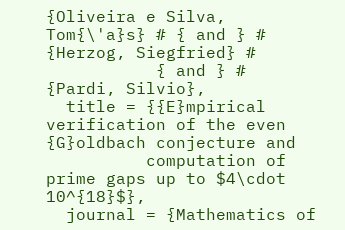{Oliveira e Silva, Tom{\'a}s} # { and } # {Herzog, Siegfried} #
           { and } # {Pardi, Silvio},
  title = {{E}mpirical verification of the even {G}oldbach conjecture and
          computation of prime gaps up to $4\cdot 10^{18}$},
  journal = {Mathematics of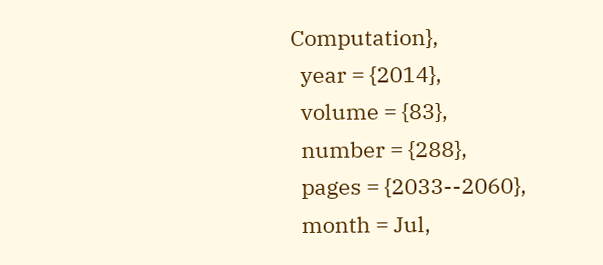Computation},
  year = {2014},
  volume = {83},
  number = {288},
  pages = {2033--2060},
  month = Jul,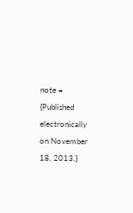note = {Published electronically on November 18, 2013.}